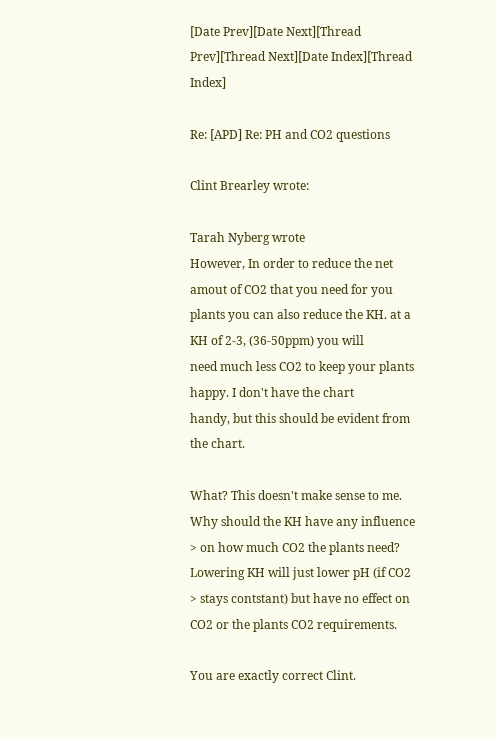[Date Prev][Date Next][Thread Prev][Thread Next][Date Index][Thread Index]

Re: [APD] Re: PH and CO2 questions

Clint Brearley wrote:

Tarah Nyberg wrote
However, In order to reduce the net amout of CO2 that you need for you
plants you can also reduce the KH. at a KH of 2-3, (36-50ppm) you will
need much less CO2 to keep your plants happy. I don't have the chart
handy, but this should be evident from the chart.

What? This doesn't make sense to me. Why should the KH have any influence
> on how much CO2 the plants need? Lowering KH will just lower pH (if CO2
> stays contstant) but have no effect on CO2 or the plants CO2 requirements.

You are exactly correct Clint.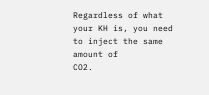Regardless of what your KH is, you need to inject the same amount of
CO2.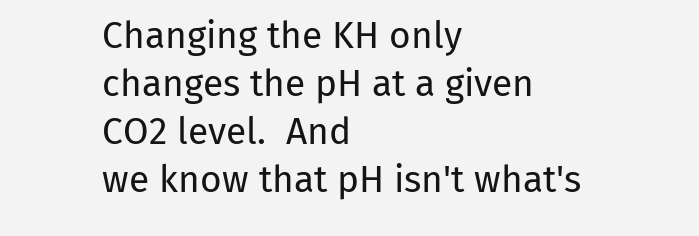Changing the KH only changes the pH at a given CO2 level.  And
we know that pH isn't what's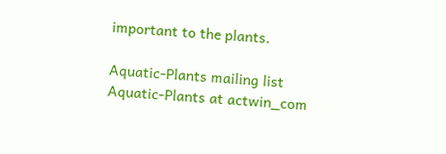important to the plants.

Aquatic-Plants mailing list
Aquatic-Plants at actwin_com